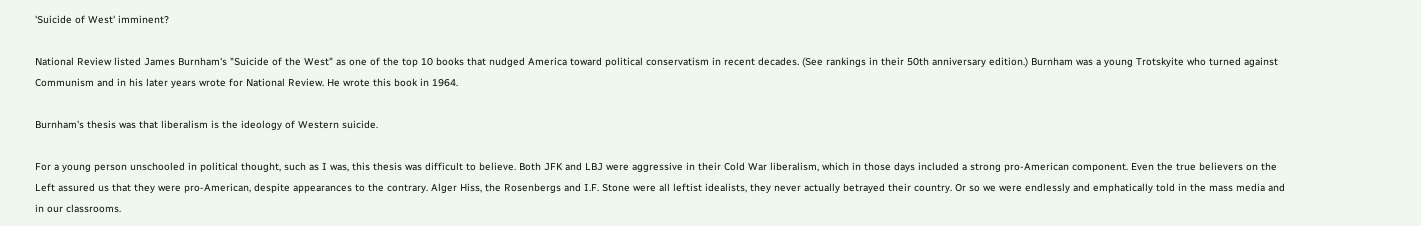'Suicide of West' imminent?

National Review listed James Burnham's "Suicide of the West" as one of the top 10 books that nudged America toward political conservatism in recent decades. (See rankings in their 50th anniversary edition.) Burnham was a young Trotskyite who turned against Communism and in his later years wrote for National Review. He wrote this book in 1964.

Burnham's thesis was that liberalism is the ideology of Western suicide.

For a young person unschooled in political thought, such as I was, this thesis was difficult to believe. Both JFK and LBJ were aggressive in their Cold War liberalism, which in those days included a strong pro-American component. Even the true believers on the Left assured us that they were pro-American, despite appearances to the contrary. Alger Hiss, the Rosenbergs and I.F. Stone were all leftist idealists, they never actually betrayed their country. Or so we were endlessly and emphatically told in the mass media and in our classrooms.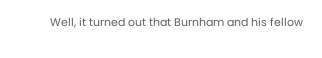Well, it turned out that Burnham and his fellow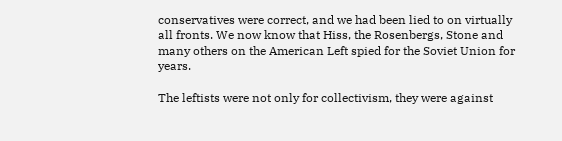conservatives were correct, and we had been lied to on virtually all fronts. We now know that Hiss, the Rosenbergs, Stone and many others on the American Left spied for the Soviet Union for years.

The leftists were not only for collectivism, they were against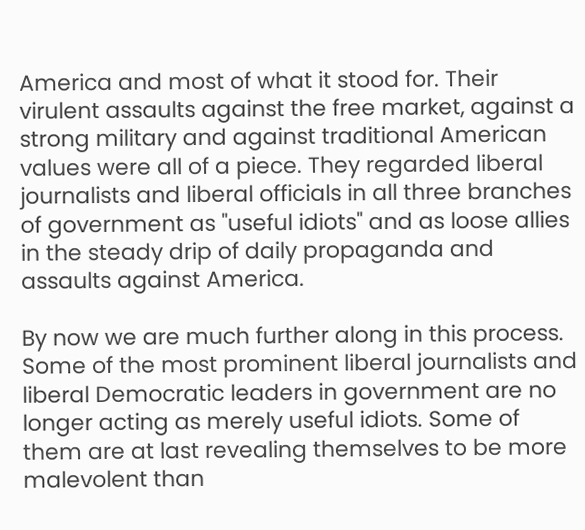America and most of what it stood for. Their virulent assaults against the free market, against a strong military and against traditional American values were all of a piece. They regarded liberal journalists and liberal officials in all three branches of government as "useful idiots" and as loose allies in the steady drip of daily propaganda and assaults against America.

By now we are much further along in this process. Some of the most prominent liberal journalists and liberal Democratic leaders in government are no longer acting as merely useful idiots. Some of them are at last revealing themselves to be more malevolent than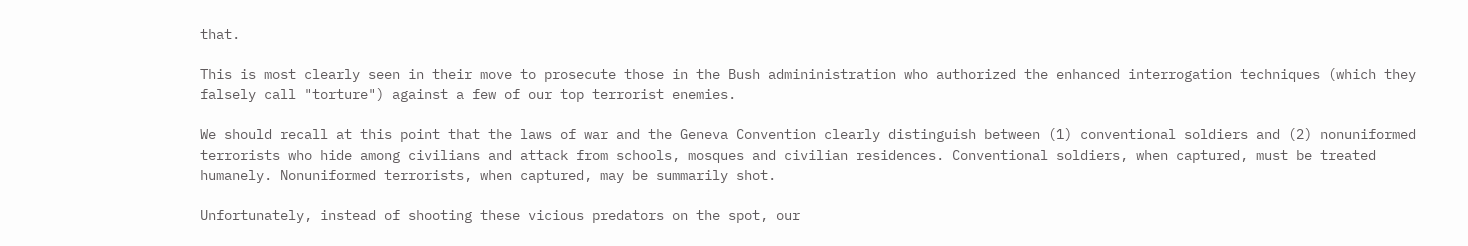that.

This is most clearly seen in their move to prosecute those in the Bush admininistration who authorized the enhanced interrogation techniques (which they falsely call "torture") against a few of our top terrorist enemies.

We should recall at this point that the laws of war and the Geneva Convention clearly distinguish between (1) conventional soldiers and (2) nonuniformed terrorists who hide among civilians and attack from schools, mosques and civilian residences. Conventional soldiers, when captured, must be treated humanely. Nonuniformed terrorists, when captured, may be summarily shot.

Unfortunately, instead of shooting these vicious predators on the spot, our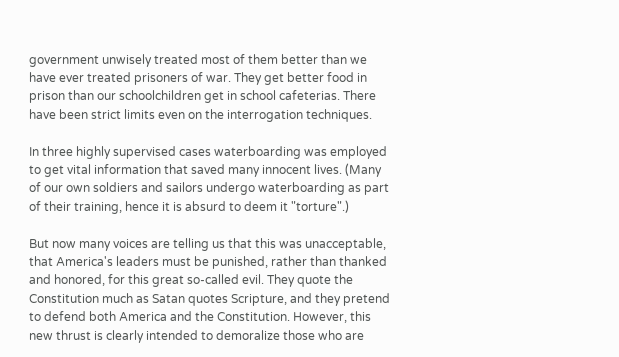government unwisely treated most of them better than we have ever treated prisoners of war. They get better food in prison than our schoolchildren get in school cafeterias. There have been strict limits even on the interrogation techniques.

In three highly supervised cases waterboarding was employed to get vital information that saved many innocent lives. (Many of our own soldiers and sailors undergo waterboarding as part of their training, hence it is absurd to deem it "torture".)

But now many voices are telling us that this was unacceptable, that America's leaders must be punished, rather than thanked and honored, for this great so-called evil. They quote the Constitution much as Satan quotes Scripture, and they pretend to defend both America and the Constitution. However, this new thrust is clearly intended to demoralize those who are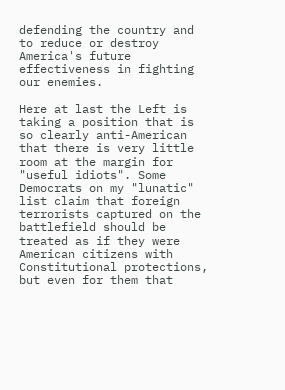defending the country and to reduce or destroy America's future effectiveness in fighting our enemies.

Here at last the Left is taking a position that is so clearly anti-American that there is very little room at the margin for "useful idiots". Some Democrats on my "lunatic" list claim that foreign terrorists captured on the battlefield should be treated as if they were American citizens with Constitutional protections, but even for them that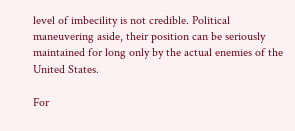level of imbecility is not credible. Political maneuvering aside, their position can be seriously maintained for long only by the actual enemies of the United States.

For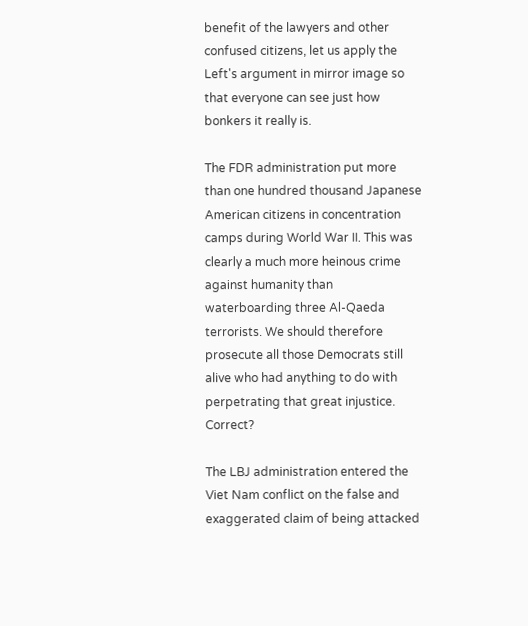benefit of the lawyers and other confused citizens, let us apply the Left's argument in mirror image so that everyone can see just how bonkers it really is.

The FDR administration put more than one hundred thousand Japanese American citizens in concentration camps during World War II. This was clearly a much more heinous crime against humanity than waterboarding three Al-Qaeda terrorists. We should therefore prosecute all those Democrats still alive who had anything to do with perpetrating that great injustice. Correct?

The LBJ administration entered the Viet Nam conflict on the false and exaggerated claim of being attacked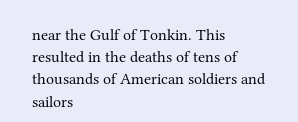near the Gulf of Tonkin. This resulted in the deaths of tens of thousands of American soldiers and sailors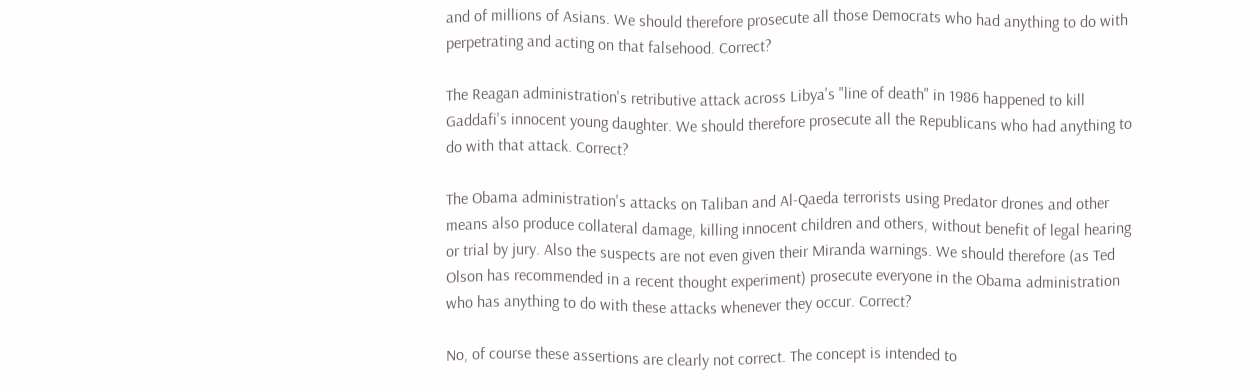and of millions of Asians. We should therefore prosecute all those Democrats who had anything to do with perpetrating and acting on that falsehood. Correct?

The Reagan administration's retributive attack across Libya's "line of death" in 1986 happened to kill Gaddafi's innocent young daughter. We should therefore prosecute all the Republicans who had anything to do with that attack. Correct?

The Obama administration's attacks on Taliban and Al-Qaeda terrorists using Predator drones and other means also produce collateral damage, killing innocent children and others, without benefit of legal hearing or trial by jury. Also the suspects are not even given their Miranda warnings. We should therefore (as Ted Olson has recommended in a recent thought experiment) prosecute everyone in the Obama administration who has anything to do with these attacks whenever they occur. Correct?

No, of course these assertions are clearly not correct. The concept is intended to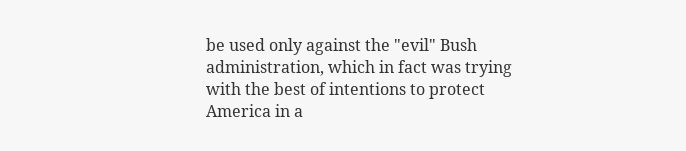be used only against the "evil" Bush administration, which in fact was trying with the best of intentions to protect America in a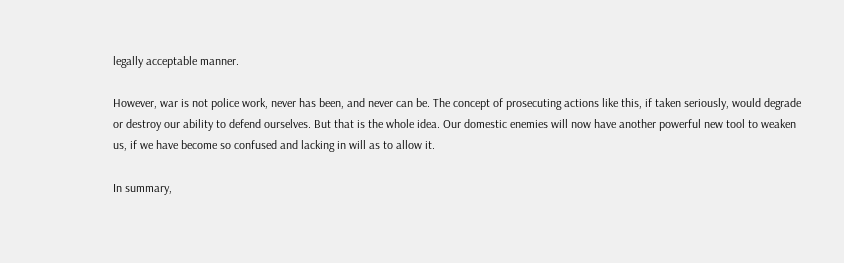legally acceptable manner.

However, war is not police work, never has been, and never can be. The concept of prosecuting actions like this, if taken seriously, would degrade or destroy our ability to defend ourselves. But that is the whole idea. Our domestic enemies will now have another powerful new tool to weaken us, if we have become so confused and lacking in will as to allow it.

In summary,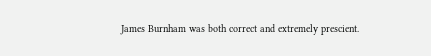James Burnham was both correct and extremely prescient.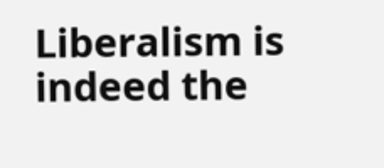Liberalism is indeed the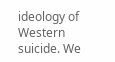ideology of Western suicide. We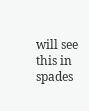will see this in spades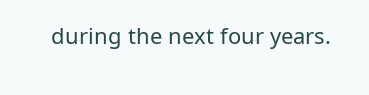during the next four years.